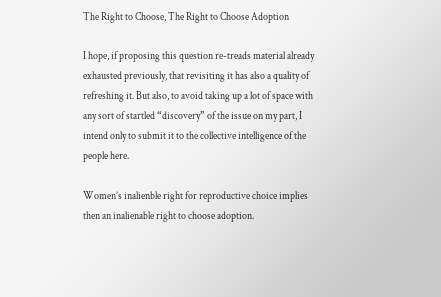The Right to Choose, The Right to Choose Adoption

I hope, if proposing this question re-treads material already exhausted previously, that revisiting it has also a quality of refreshing it. But also, to avoid taking up a lot of space with any sort of startled “discovery” of the issue on my part, I intend only to submit it to the collective intelligence of the people here.

Women’s inalienble right for reproductive choice implies then an inalienable right to choose adoption.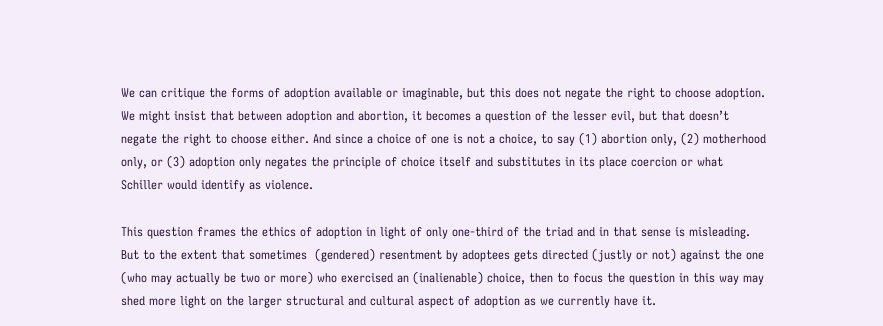We can critique the forms of adoption available or imaginable, but this does not negate the right to choose adoption. We might insist that between adoption and abortion, it becomes a question of the lesser evil, but that doesn’t negate the right to choose either. And since a choice of one is not a choice, to say (1) abortion only, (2) motherhood only, or (3) adoption only negates the principle of choice itself and substitutes in its place coercion or what Schiller would identify as violence.

This question frames the ethics of adoption in light of only one-third of the triad and in that sense is misleading. But to the extent that sometimes  (gendered) resentment by adoptees gets directed (justly or not) against the one (who may actually be two or more) who exercised an (inalienable) choice, then to focus the question in this way may shed more light on the larger structural and cultural aspect of adoption as we currently have it.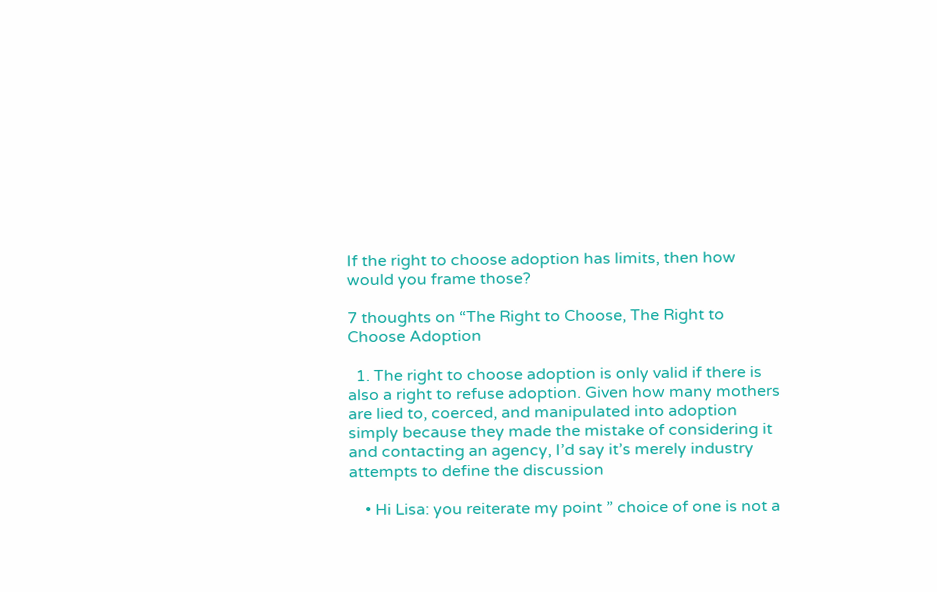If the right to choose adoption has limits, then how would you frame those?

7 thoughts on “The Right to Choose, The Right to Choose Adoption

  1. The right to choose adoption is only valid if there is also a right to refuse adoption. Given how many mothers are lied to, coerced, and manipulated into adoption simply because they made the mistake of considering it and contacting an agency, I’d say it’s merely industry attempts to define the discussion

    • Hi Lisa: you reiterate my point ” choice of one is not a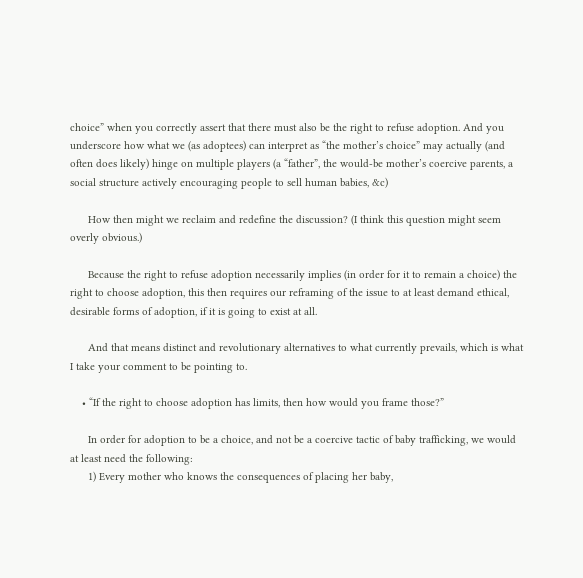choice” when you correctly assert that there must also be the right to refuse adoption. And you underscore how what we (as adoptees) can interpret as “the mother’s choice” may actually (and often does likely) hinge on multiple players (a “father”, the would-be mother’s coercive parents, a social structure actively encouraging people to sell human babies, &c)

      How then might we reclaim and redefine the discussion? (I think this question might seem overly obvious.)

      Because the right to refuse adoption necessarily implies (in order for it to remain a choice) the right to choose adoption, this then requires our reframing of the issue to at least demand ethical, desirable forms of adoption, if it is going to exist at all.

      And that means distinct and revolutionary alternatives to what currently prevails, which is what I take your comment to be pointing to.

    • “If the right to choose adoption has limits, then how would you frame those?”

      In order for adoption to be a choice, and not be a coercive tactic of baby trafficking, we would at least need the following:
      1) Every mother who knows the consequences of placing her baby,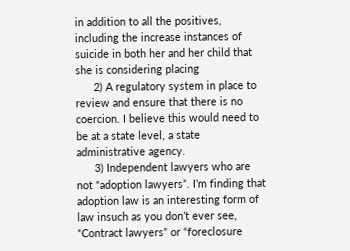in addition to all the positives, including the increase instances of suicide in both her and her child that she is considering placing
      2) A regulatory system in place to review and ensure that there is no coercion. I believe this would need to be at a state level, a state administrative agency.
      3) Independent lawyers who are not “adoption lawyers”. I’m finding that adoption law is an interesting form of law insuch as you don’t ever see, “Contract lawyers” or “foreclosure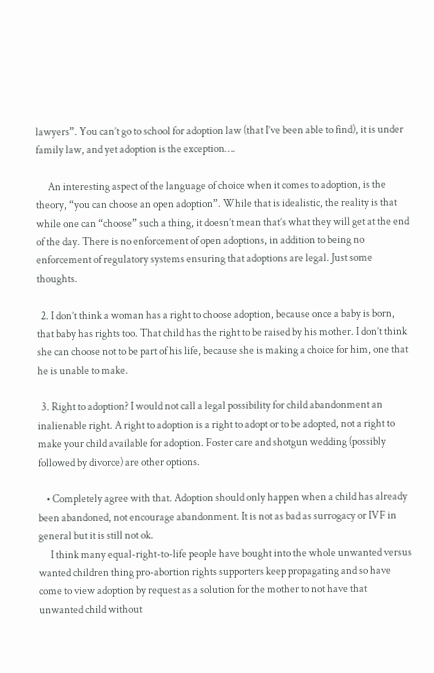lawyers”. You can’t go to school for adoption law (that I’ve been able to find), it is under family law, and yet adoption is the exception….

      An interesting aspect of the language of choice when it comes to adoption, is the theory, “you can choose an open adoption”. While that is idealistic, the reality is that while one can “choose” such a thing, it doesn’t mean that’s what they will get at the end of the day. There is no enforcement of open adoptions, in addition to being no enforcement of regulatory systems ensuring that adoptions are legal. Just some thoughts.

  2. I don’t think a woman has a right to choose adoption, because once a baby is born, that baby has rights too. That child has the right to be raised by his mother. I don’t think she can choose not to be part of his life, because she is making a choice for him, one that he is unable to make.

  3. Right to adoption? I would not call a legal possibility for child abandonment an inalienable right. A right to adoption is a right to adopt or to be adopted, not a right to make your child available for adoption. Foster care and shotgun wedding (possibly followed by divorce) are other options.

    • Completely agree with that. Adoption should only happen when a child has already been abandoned, not encourage abandonment. It is not as bad as surrogacy or IVF in general but it is still not ok.
      I think many equal-right-to-life people have bought into the whole unwanted versus wanted children thing pro-abortion rights supporters keep propagating and so have come to view adoption by request as a solution for the mother to not have that unwanted child without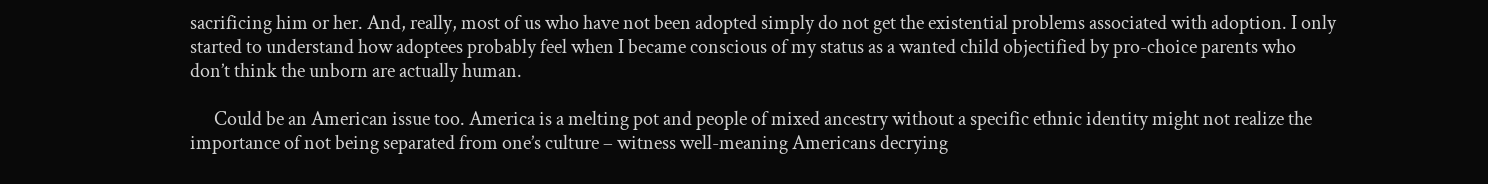sacrificing him or her. And, really, most of us who have not been adopted simply do not get the existential problems associated with adoption. I only started to understand how adoptees probably feel when I became conscious of my status as a wanted child objectified by pro-choice parents who don’t think the unborn are actually human.

      Could be an American issue too. America is a melting pot and people of mixed ancestry without a specific ethnic identity might not realize the importance of not being separated from one’s culture – witness well-meaning Americans decrying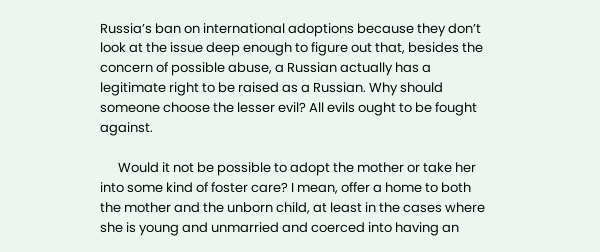Russia’s ban on international adoptions because they don’t look at the issue deep enough to figure out that, besides the concern of possible abuse, a Russian actually has a legitimate right to be raised as a Russian. Why should someone choose the lesser evil? All evils ought to be fought against.

      Would it not be possible to adopt the mother or take her into some kind of foster care? I mean, offer a home to both the mother and the unborn child, at least in the cases where she is young and unmarried and coerced into having an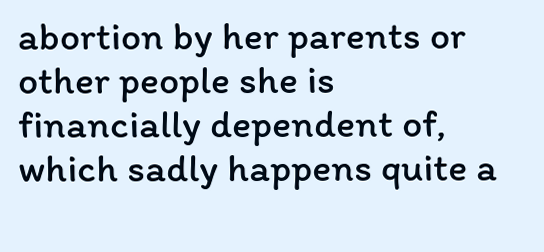abortion by her parents or other people she is financially dependent of, which sadly happens quite a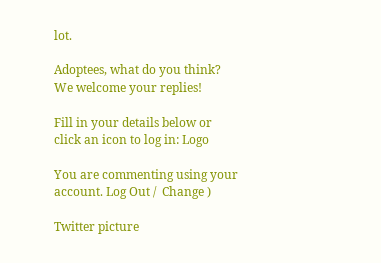lot.

Adoptees, what do you think? We welcome your replies!

Fill in your details below or click an icon to log in: Logo

You are commenting using your account. Log Out /  Change )

Twitter picture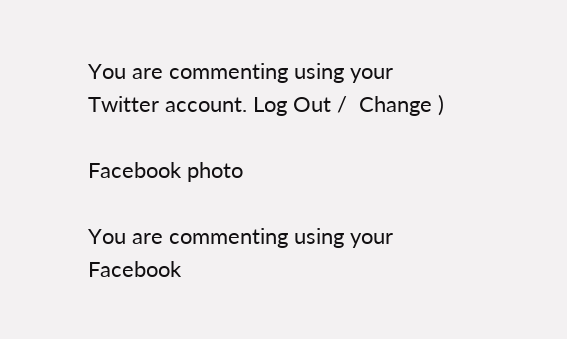You are commenting using your Twitter account. Log Out /  Change )

Facebook photo

You are commenting using your Facebook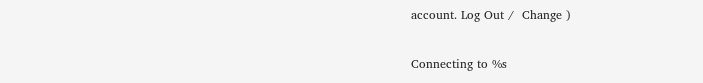account. Log Out /  Change )

Connecting to %s